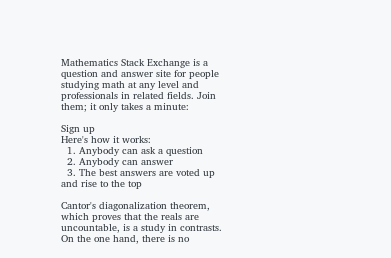Mathematics Stack Exchange is a question and answer site for people studying math at any level and professionals in related fields. Join them; it only takes a minute:

Sign up
Here's how it works:
  1. Anybody can ask a question
  2. Anybody can answer
  3. The best answers are voted up and rise to the top

Cantor's diagonalization theorem, which proves that the reals are uncountable, is a study in contrasts. On the one hand, there is no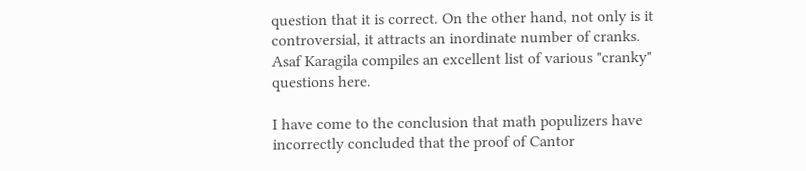question that it is correct. On the other hand, not only is it controversial, it attracts an inordinate number of cranks. Asaf Karagila compiles an excellent list of various "cranky" questions here.

I have come to the conclusion that math populizers have incorrectly concluded that the proof of Cantor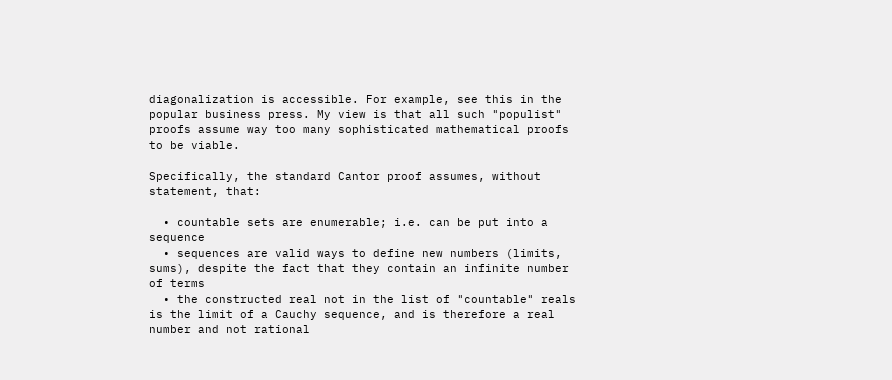diagonalization is accessible. For example, see this in the popular business press. My view is that all such "populist" proofs assume way too many sophisticated mathematical proofs to be viable.

Specifically, the standard Cantor proof assumes, without statement, that:

  • countable sets are enumerable; i.e. can be put into a sequence
  • sequences are valid ways to define new numbers (limits, sums), despite the fact that they contain an infinite number of terms
  • the constructed real not in the list of "countable" reals is the limit of a Cauchy sequence, and is therefore a real number and not rational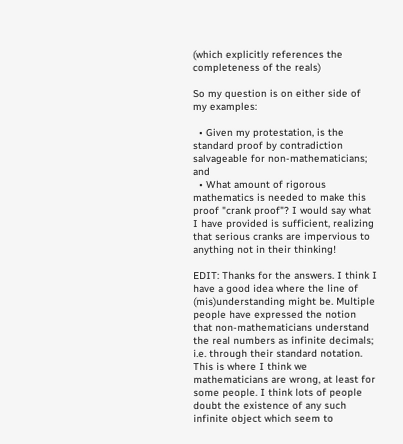(which explicitly references the completeness of the reals)

So my question is on either side of my examples:

  • Given my protestation, is the standard proof by contradiction salvageable for non-mathematicians; and
  • What amount of rigorous mathematics is needed to make this proof "crank proof"? I would say what I have provided is sufficient, realizing that serious cranks are impervious to anything not in their thinking!

EDIT: Thanks for the answers. I think I have a good idea where the line of (mis)understanding might be. Multiple people have expressed the notion that non-mathematicians understand the real numbers as infinite decimals; i.e. through their standard notation. This is where I think we mathematicians are wrong, at least for some people. I think lots of people doubt the existence of any such infinite object which seem to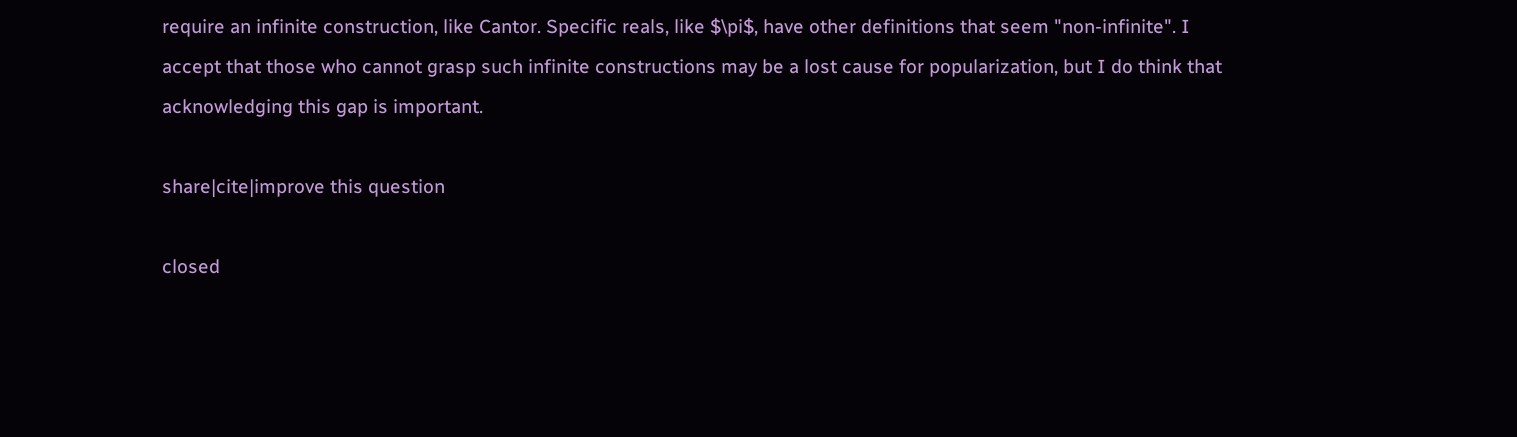require an infinite construction, like Cantor. Specific reals, like $\pi$, have other definitions that seem "non-infinite". I accept that those who cannot grasp such infinite constructions may be a lost cause for popularization, but I do think that acknowledging this gap is important.

share|cite|improve this question

closed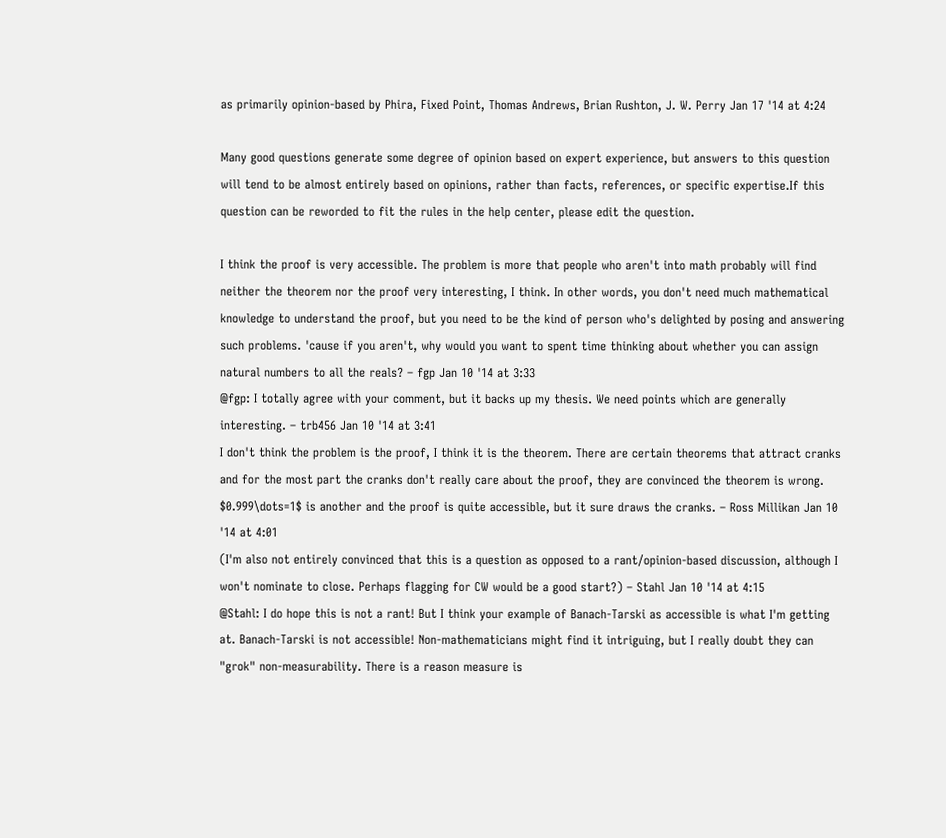as primarily opinion-based by Phira, Fixed Point, Thomas Andrews, Brian Rushton, J. W. Perry Jan 17 '14 at 4:24

Many good questions generate some degree of opinion based on expert experience, but answers to this question will tend to be almost entirely based on opinions, rather than facts, references, or specific expertise.If this question can be reworded to fit the rules in the help center, please edit the question.

I think the proof is very accessible. The problem is more that people who aren't into math probably will find neither the theorem nor the proof very interesting, I think. In other words, you don't need much mathematical knowledge to understand the proof, but you need to be the kind of person who's delighted by posing and answering such problems. 'cause if you aren't, why would you want to spent time thinking about whether you can assign natural numbers to all the reals? – fgp Jan 10 '14 at 3:33
@fgp: I totally agree with your comment, but it backs up my thesis. We need points which are generally interesting. – trb456 Jan 10 '14 at 3:41
I don't think the problem is the proof, I think it is the theorem. There are certain theorems that attract cranks and for the most part the cranks don't really care about the proof, they are convinced the theorem is wrong. $0.999\dots=1$ is another and the proof is quite accessible, but it sure draws the cranks. – Ross Millikan Jan 10 '14 at 4:01
(I'm also not entirely convinced that this is a question as opposed to a rant/opinion-based discussion, although I won't nominate to close. Perhaps flagging for CW would be a good start?) – Stahl Jan 10 '14 at 4:15
@Stahl: I do hope this is not a rant! But I think your example of Banach-Tarski as accessible is what I'm getting at. Banach-Tarski is not accessible! Non-mathematicians might find it intriguing, but I really doubt they can "grok" non-measurability. There is a reason measure is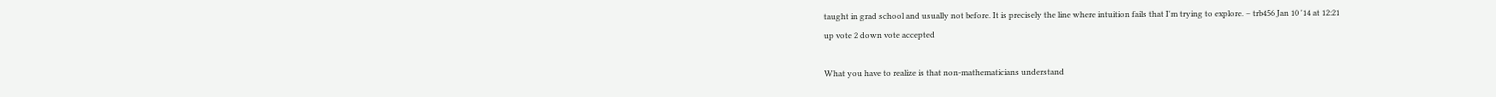taught in grad school and usually not before. It is precisely the line where intuition fails that I'm trying to explore. – trb456 Jan 10 '14 at 12:21
up vote 2 down vote accepted

What you have to realize is that non-mathematicians understand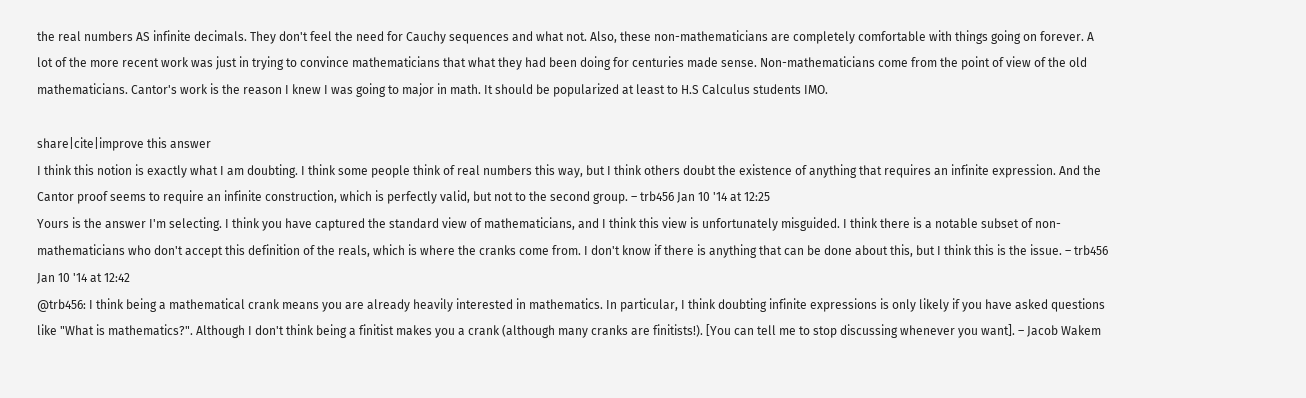the real numbers AS infinite decimals. They don't feel the need for Cauchy sequences and what not. Also, these non-mathematicians are completely comfortable with things going on forever. A lot of the more recent work was just in trying to convince mathematicians that what they had been doing for centuries made sense. Non-mathematicians come from the point of view of the old mathematicians. Cantor's work is the reason I knew I was going to major in math. It should be popularized at least to H.S Calculus students IMO.

share|cite|improve this answer
I think this notion is exactly what I am doubting. I think some people think of real numbers this way, but I think others doubt the existence of anything that requires an infinite expression. And the Cantor proof seems to require an infinite construction, which is perfectly valid, but not to the second group. – trb456 Jan 10 '14 at 12:25
Yours is the answer I'm selecting. I think you have captured the standard view of mathematicians, and I think this view is unfortunately misguided. I think there is a notable subset of non-mathematicians who don't accept this definition of the reals, which is where the cranks come from. I don't know if there is anything that can be done about this, but I think this is the issue. – trb456 Jan 10 '14 at 12:42
@trb456: I think being a mathematical crank means you are already heavily interested in mathematics. In particular, I think doubting infinite expressions is only likely if you have asked questions like "What is mathematics?". Although I don't think being a finitist makes you a crank (although many cranks are finitists!). [You can tell me to stop discussing whenever you want]. – Jacob Wakem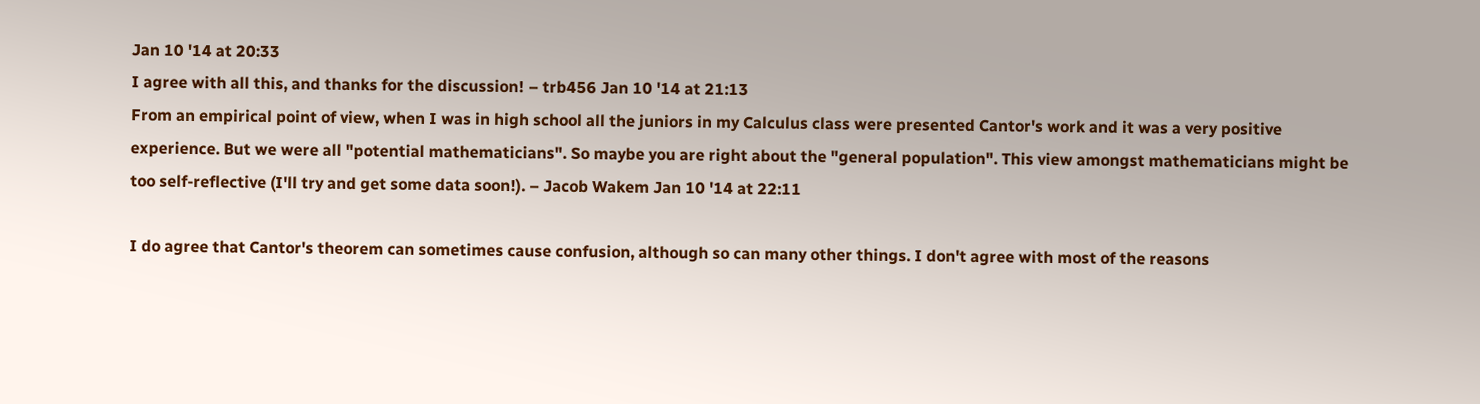Jan 10 '14 at 20:33
I agree with all this, and thanks for the discussion! – trb456 Jan 10 '14 at 21:13
From an empirical point of view, when I was in high school all the juniors in my Calculus class were presented Cantor's work and it was a very positive experience. But we were all "potential mathematicians". So maybe you are right about the "general population". This view amongst mathematicians might be too self-reflective (I'll try and get some data soon!). – Jacob Wakem Jan 10 '14 at 22:11

I do agree that Cantor's theorem can sometimes cause confusion, although so can many other things. I don't agree with most of the reasons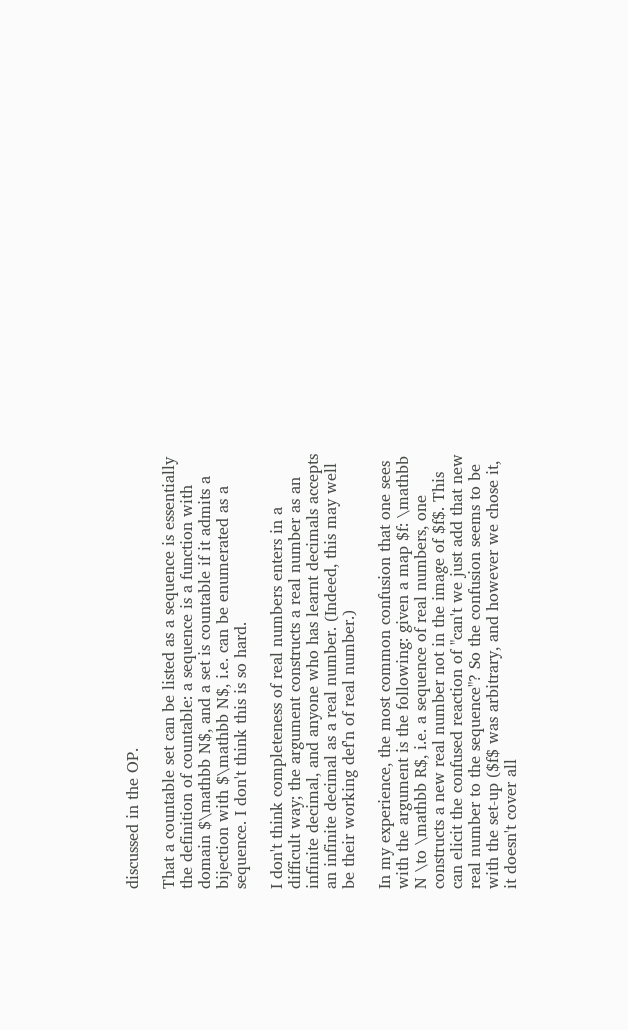discussed in the OP.

That a countable set can be listed as a sequence is essentially the definition of countable: a sequence is a function with domain $\mathbb N$, and a set is countable if it admits a bijection with $\mathbb N$, i.e. can be enumerated as a sequence. I don't think this is so hard.

I don't think completeness of real numbers enters in a difficult way; the argument constructs a real number as an infinite decimal, and anyone who has learnt decimals accepts an infinite decimal as a real number. (Indeed, this may well be their working def'n of real number.)

In my experience, the most common confusion that one sees with the argument is the following: given a map $f: \mathbb N \to \mathbb R$, i.e. a sequence of real numbers, one constructs a new real number not in the image of $f$. This can elicit the confused reaction of "can't we just add that new real number to the sequence"? So the confusion seems to be with the set-up ($f$ was arbitrary, and however we chose it, it doesn't cover all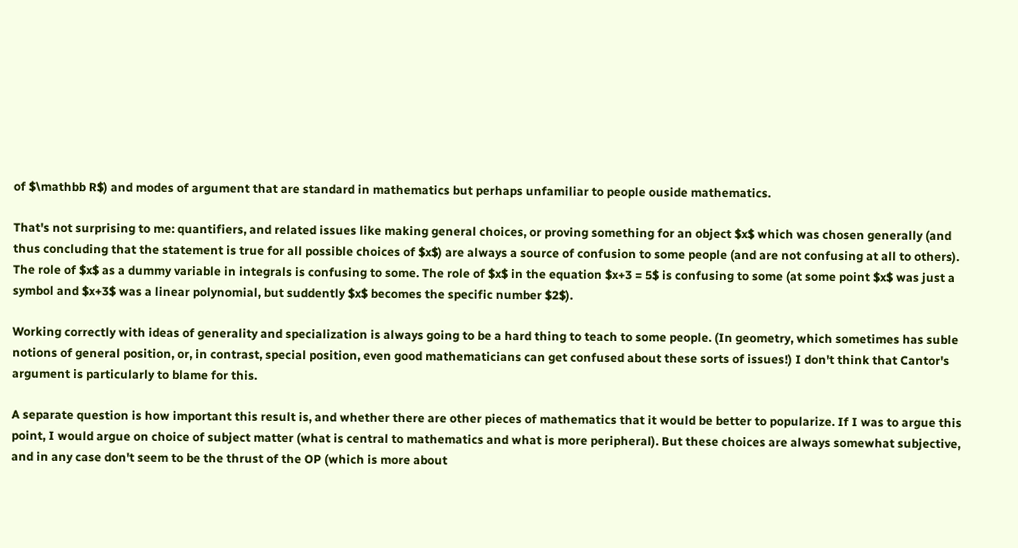of $\mathbb R$) and modes of argument that are standard in mathematics but perhaps unfamiliar to people ouside mathematics.

That's not surprising to me: quantifiers, and related issues like making general choices, or proving something for an object $x$ which was chosen generally (and thus concluding that the statement is true for all possible choices of $x$) are always a source of confusion to some people (and are not confusing at all to others). The role of $x$ as a dummy variable in integrals is confusing to some. The role of $x$ in the equation $x+3 = 5$ is confusing to some (at some point $x$ was just a symbol and $x+3$ was a linear polynomial, but suddently $x$ becomes the specific number $2$).

Working correctly with ideas of generality and specialization is always going to be a hard thing to teach to some people. (In geometry, which sometimes has suble notions of general position, or, in contrast, special position, even good mathematicians can get confused about these sorts of issues!) I don't think that Cantor's argument is particularly to blame for this.

A separate question is how important this result is, and whether there are other pieces of mathematics that it would be better to popularize. If I was to argue this point, I would argue on choice of subject matter (what is central to mathematics and what is more peripheral). But these choices are always somewhat subjective, and in any case don't seem to be the thrust of the OP (which is more about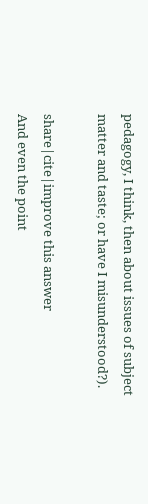pedagogy, I think, then about issues of subject matter and taste; or have I misunderstood?).

share|cite|improve this answer
And even the point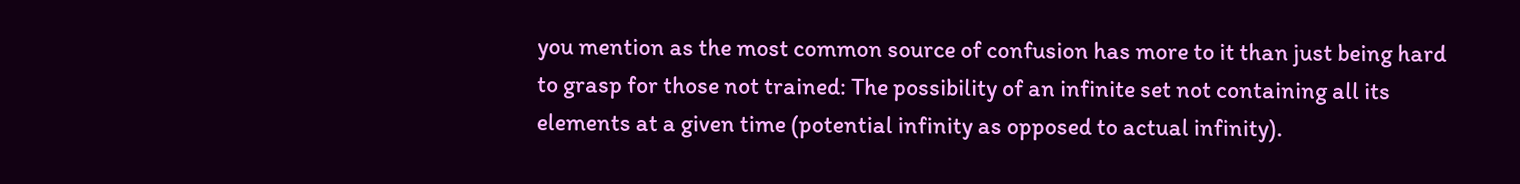you mention as the most common source of confusion has more to it than just being hard to grasp for those not trained: The possibility of an infinite set not containing all its elements at a given time (potential infinity as opposed to actual infinity).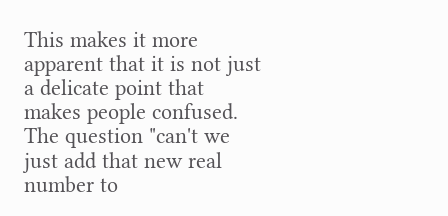This makes it more apparent that it is not just a delicate point that makes people confused. The question "can't we just add that new real number to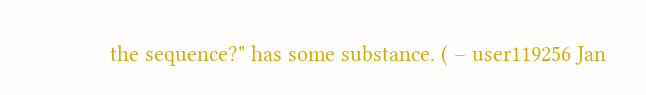the sequence?" has some substance. ( – user119256 Jan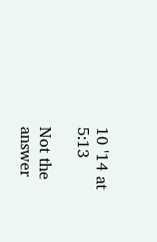10 '14 at 5:13

Not the answer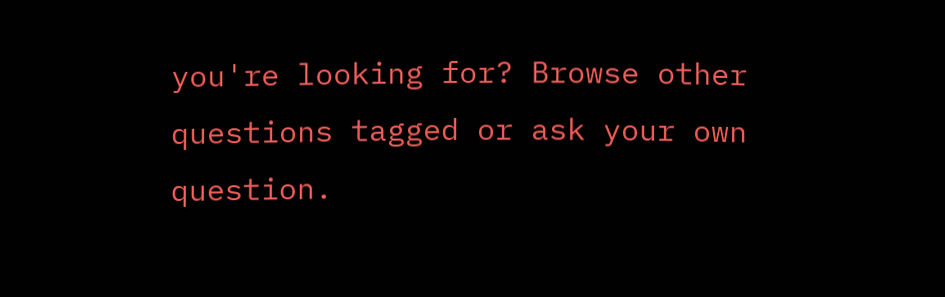you're looking for? Browse other questions tagged or ask your own question.